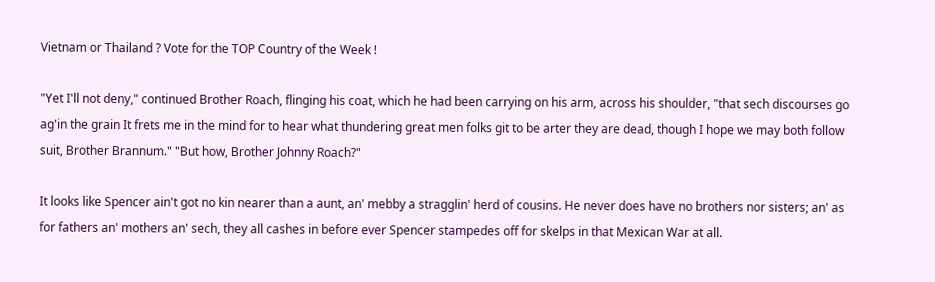Vietnam or Thailand ? Vote for the TOP Country of the Week !

"Yet I'll not deny," continued Brother Roach, flinging his coat, which he had been carrying on his arm, across his shoulder, "that sech discourses go ag'in the grain It frets me in the mind for to hear what thundering great men folks git to be arter they are dead, though I hope we may both follow suit, Brother Brannum." "But how, Brother Johnny Roach?"

It looks like Spencer ain't got no kin nearer than a aunt, an' mebby a stragglin' herd of cousins. He never does have no brothers nor sisters; an' as for fathers an' mothers an' sech, they all cashes in before ever Spencer stampedes off for skelps in that Mexican War at all.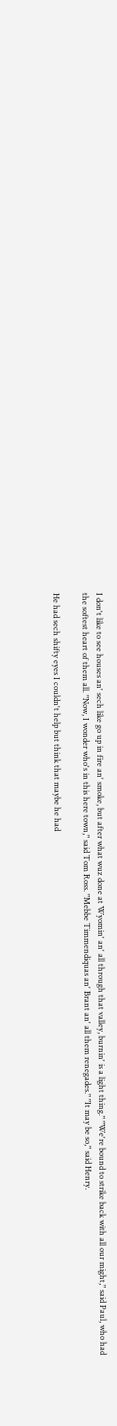I don't like to see houses an' sech like go up in fire an' smoke, but after what wuz done at Wyomin' an' all through that valley, burnin' is a light thing." "We're bound to strike back with all our might," said Paul, who had the softest heart of them all. "Now, I wonder who's in this here town," said Tom Ross. "Mebbe Timmendiquas an' Brant an' all them renegades." "It may be so," said Henry.

He had sech shifty eyes I couldn't help but think that maybe he had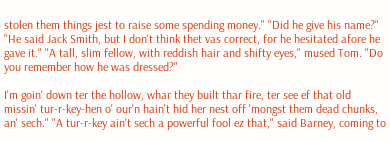stolen them things jest to raise some spending money." "Did he give his name?" "He said Jack Smith, but I don't think thet vas correct, for he hesitated afore he gave it." "A tall, slim fellow, with reddish hair and shifty eyes," mused Tom. "Do you remember how he was dressed?"

I'm goin' down ter the hollow, whar they built thar fire, ter see ef that old missin' tur-r-key-hen o' our'n hain't hid her nest off 'mongst them dead chunks, an' sech." "A tur-r-key ain't sech a powerful fool ez that," said Barney, coming to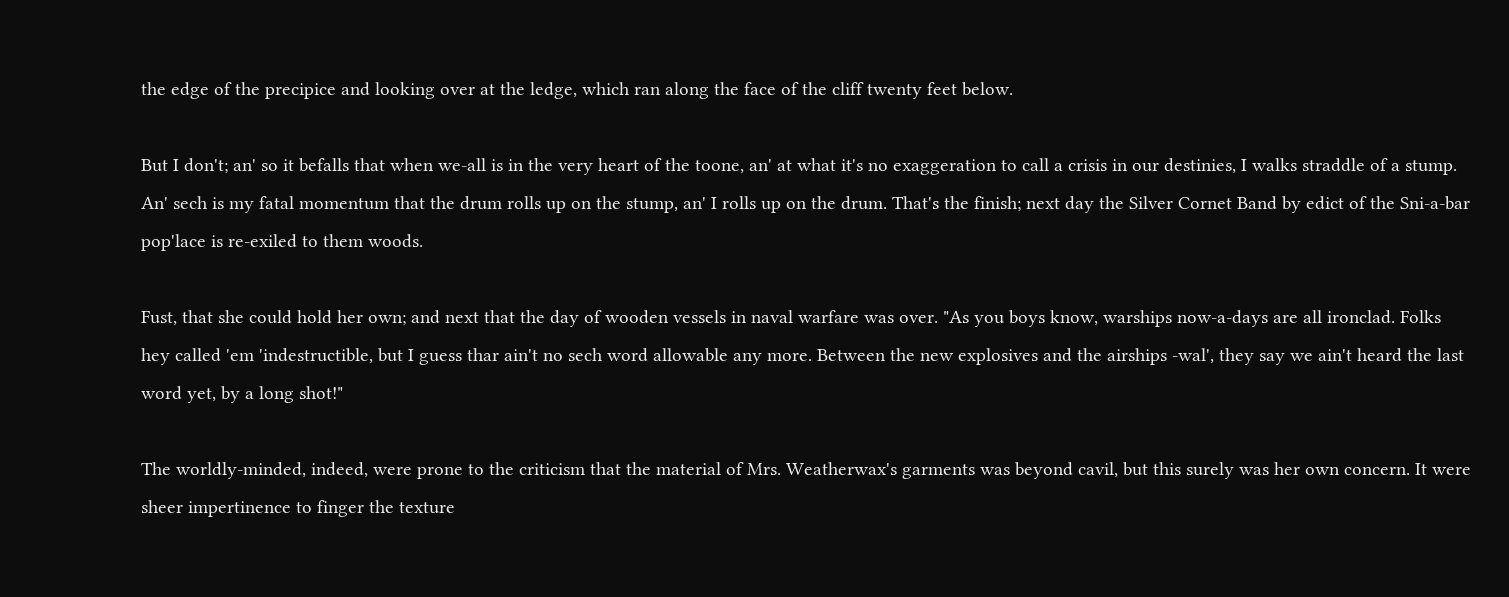the edge of the precipice and looking over at the ledge, which ran along the face of the cliff twenty feet below.

But I don't; an' so it befalls that when we-all is in the very heart of the toone, an' at what it's no exaggeration to call a crisis in our destinies, I walks straddle of a stump. An' sech is my fatal momentum that the drum rolls up on the stump, an' I rolls up on the drum. That's the finish; next day the Silver Cornet Band by edict of the Sni-a-bar pop'lace is re-exiled to them woods.

Fust, that she could hold her own; and next that the day of wooden vessels in naval warfare was over. "As you boys know, warships now-a-days are all ironclad. Folks hey called 'em 'indestructible, but I guess thar ain't no sech word allowable any more. Between the new explosives and the airships -wal', they say we ain't heard the last word yet, by a long shot!"

The worldly-minded, indeed, were prone to the criticism that the material of Mrs. Weatherwax's garments was beyond cavil, but this surely was her own concern. It were sheer impertinence to finger the texture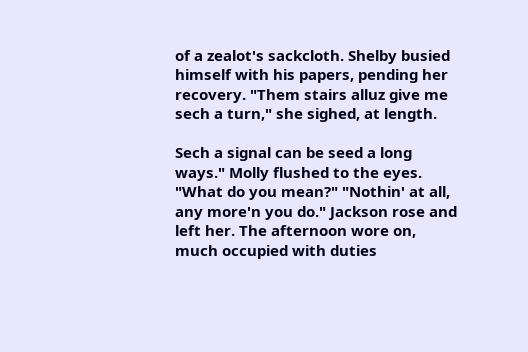of a zealot's sackcloth. Shelby busied himself with his papers, pending her recovery. "Them stairs alluz give me sech a turn," she sighed, at length.

Sech a signal can be seed a long ways." Molly flushed to the eyes. "What do you mean?" "Nothin' at all, any more'n you do." Jackson rose and left her. The afternoon wore on, much occupied with duties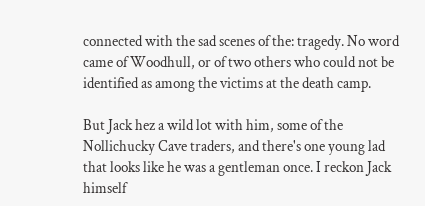connected with the sad scenes of the: tragedy. No word came of Woodhull, or of two others who could not be identified as among the victims at the death camp.

But Jack hez a wild lot with him, some of the Nollichucky Cave traders, and there's one young lad that looks like he was a gentleman once. I reckon Jack himself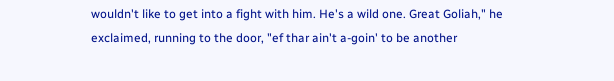wouldn't like to get into a fight with him. He's a wild one. Great Goliah," he exclaimed, running to the door, "ef thar ain't a-goin' to be another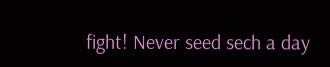fight! Never seed sech a day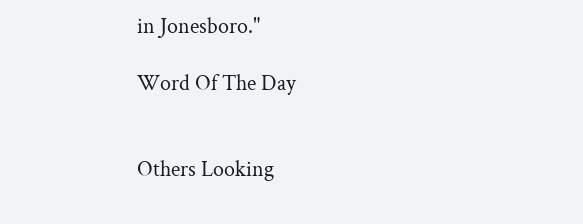in Jonesboro."

Word Of The Day


Others Looking